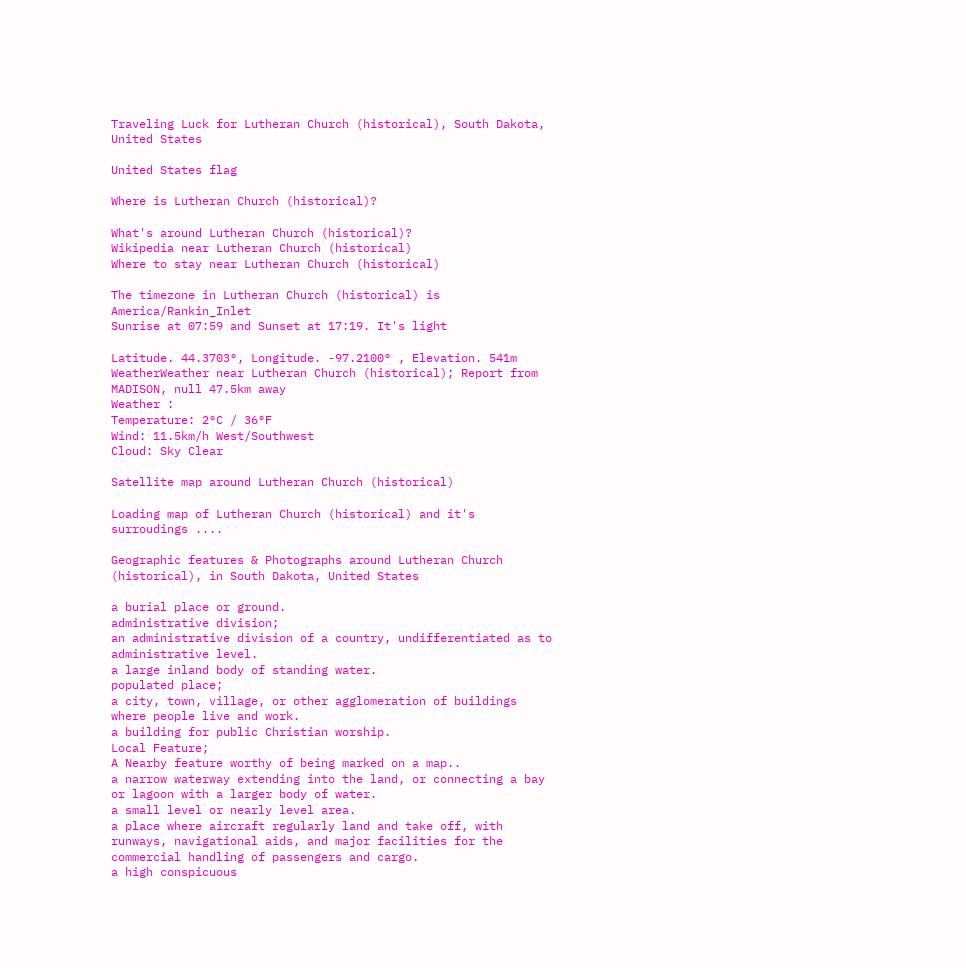Traveling Luck for Lutheran Church (historical), South Dakota, United States

United States flag

Where is Lutheran Church (historical)?

What's around Lutheran Church (historical)?
Wikipedia near Lutheran Church (historical)
Where to stay near Lutheran Church (historical)

The timezone in Lutheran Church (historical) is America/Rankin_Inlet
Sunrise at 07:59 and Sunset at 17:19. It's light

Latitude. 44.3703°, Longitude. -97.2100° , Elevation. 541m
WeatherWeather near Lutheran Church (historical); Report from MADISON, null 47.5km away
Weather :
Temperature: 2°C / 36°F
Wind: 11.5km/h West/Southwest
Cloud: Sky Clear

Satellite map around Lutheran Church (historical)

Loading map of Lutheran Church (historical) and it's surroudings ....

Geographic features & Photographs around Lutheran Church (historical), in South Dakota, United States

a burial place or ground.
administrative division;
an administrative division of a country, undifferentiated as to administrative level.
a large inland body of standing water.
populated place;
a city, town, village, or other agglomeration of buildings where people live and work.
a building for public Christian worship.
Local Feature;
A Nearby feature worthy of being marked on a map..
a narrow waterway extending into the land, or connecting a bay or lagoon with a larger body of water.
a small level or nearly level area.
a place where aircraft regularly land and take off, with runways, navigational aids, and major facilities for the commercial handling of passengers and cargo.
a high conspicuous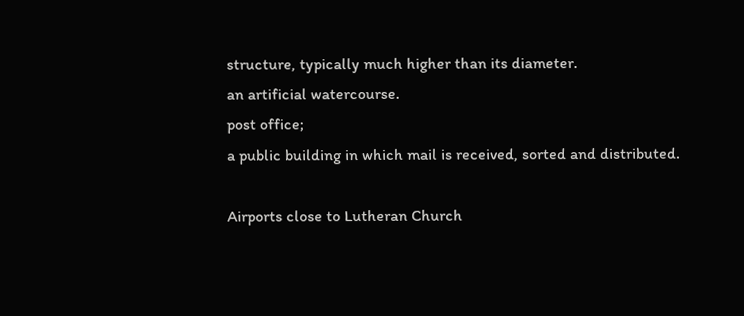structure, typically much higher than its diameter.
an artificial watercourse.
post office;
a public building in which mail is received, sorted and distributed.

Airports close to Lutheran Church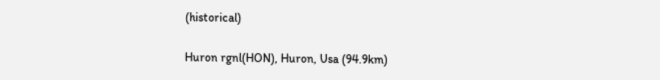(historical)

Huron rgnl(HON), Huron, Usa (94.9km)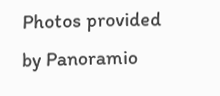Photos provided by Panoramio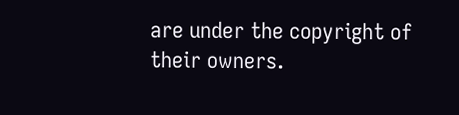are under the copyright of their owners.